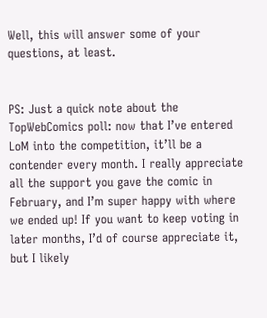Well, this will answer some of your questions, at least.


PS: Just a quick note about the TopWebComics poll: now that I’ve entered LoM into the competition, it’ll be a contender every month. I really appreciate all the support you gave the comic in February, and I’m super happy with where we ended up! If you want to keep voting in later months, I’d of course appreciate it, but I likely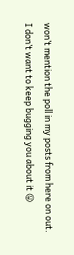won’t mention the poll in my posts from here on out. I don’t want to keep bugging you about it 😛